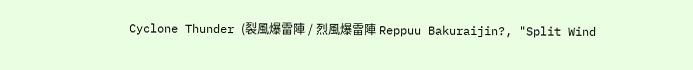Cyclone Thunder (裂風爆雷陣 / 烈風爆雷陣 Reppuu Bakuraijin?, "Split Wind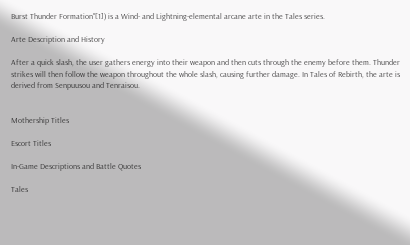Burst Thunder Formation"[1]) is a Wind- and Lightning-elemental arcane arte in the Tales series.

Arte Description and History

After a quick slash, the user gathers energy into their weapon and then cuts through the enemy before them. Thunder strikes will then follow the weapon throughout the whole slash, causing further damage. In Tales of Rebirth, the arte is derived from Senpuusou and Tenraisou.


Mothership Titles

Escort Titles

In-Game Descriptions and Battle Quotes

Tales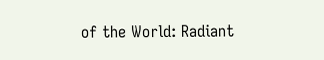of the World: Radiant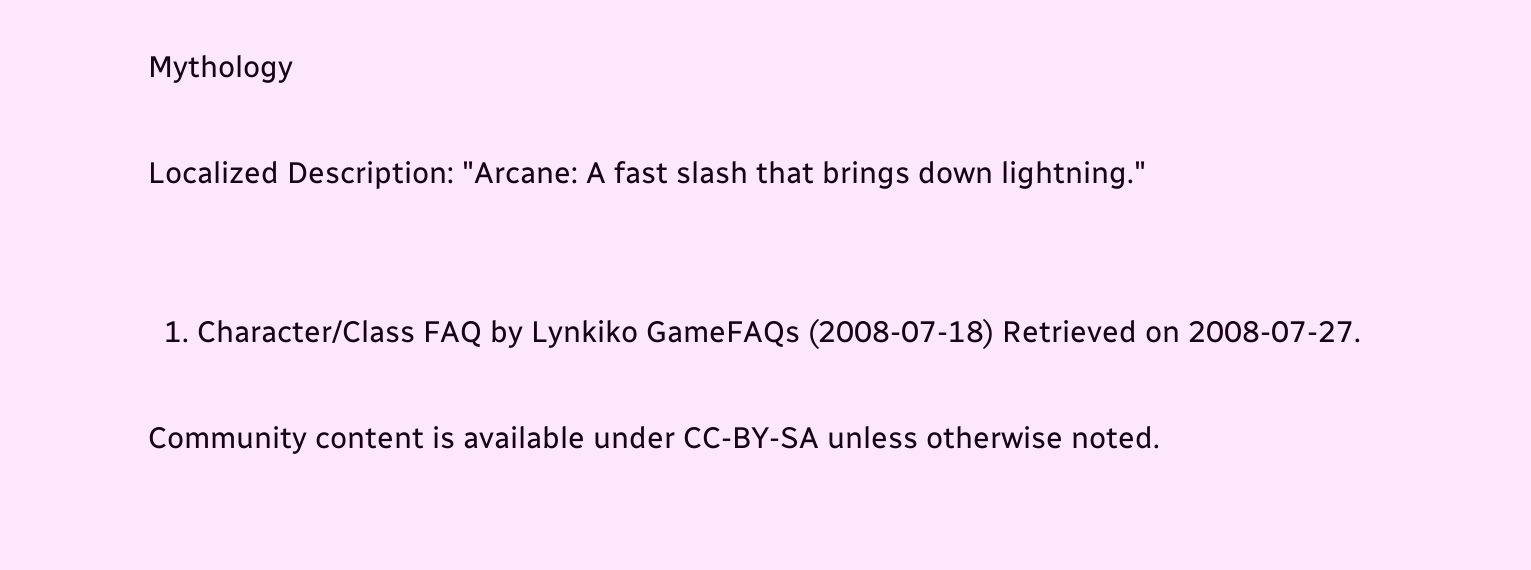Mythology

Localized Description: "Arcane: A fast slash that brings down lightning."


  1. Character/Class FAQ by Lynkiko GameFAQs (2008-07-18) Retrieved on 2008-07-27.

Community content is available under CC-BY-SA unless otherwise noted.